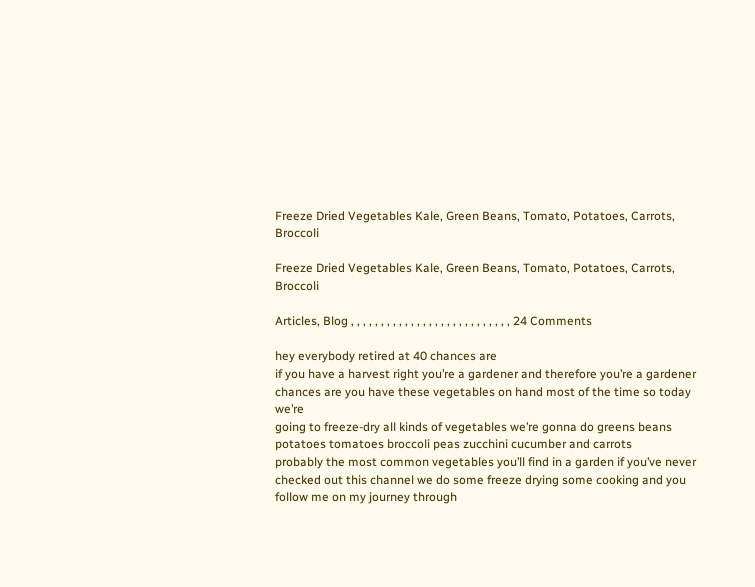Freeze Dried Vegetables Kale, Green Beans, Tomato, Potatoes, Carrots, Broccoli

Freeze Dried Vegetables Kale, Green Beans, Tomato, Potatoes, Carrots, Broccoli

Articles, Blog , , , , , , , , , , , , , , , , , , , , , , , , , , , 24 Comments

hey everybody retired at 40 chances are
if you have a harvest right you’re a gardener and therefore you’re a gardener
chances are you have these vegetables on hand most of the time so today we’re
going to freeze-dry all kinds of vegetables we’re gonna do greens beans
potatoes tomatoes broccoli peas zucchini cucumber and carrots
probably the most common vegetables you’ll find in a garden if you’ve never
checked out this channel we do some freeze drying some cooking and you
follow me on my journey through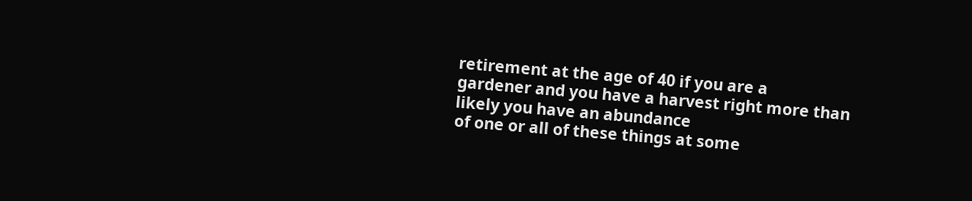retirement at the age of 40 if you are a
gardener and you have a harvest right more than likely you have an abundance
of one or all of these things at some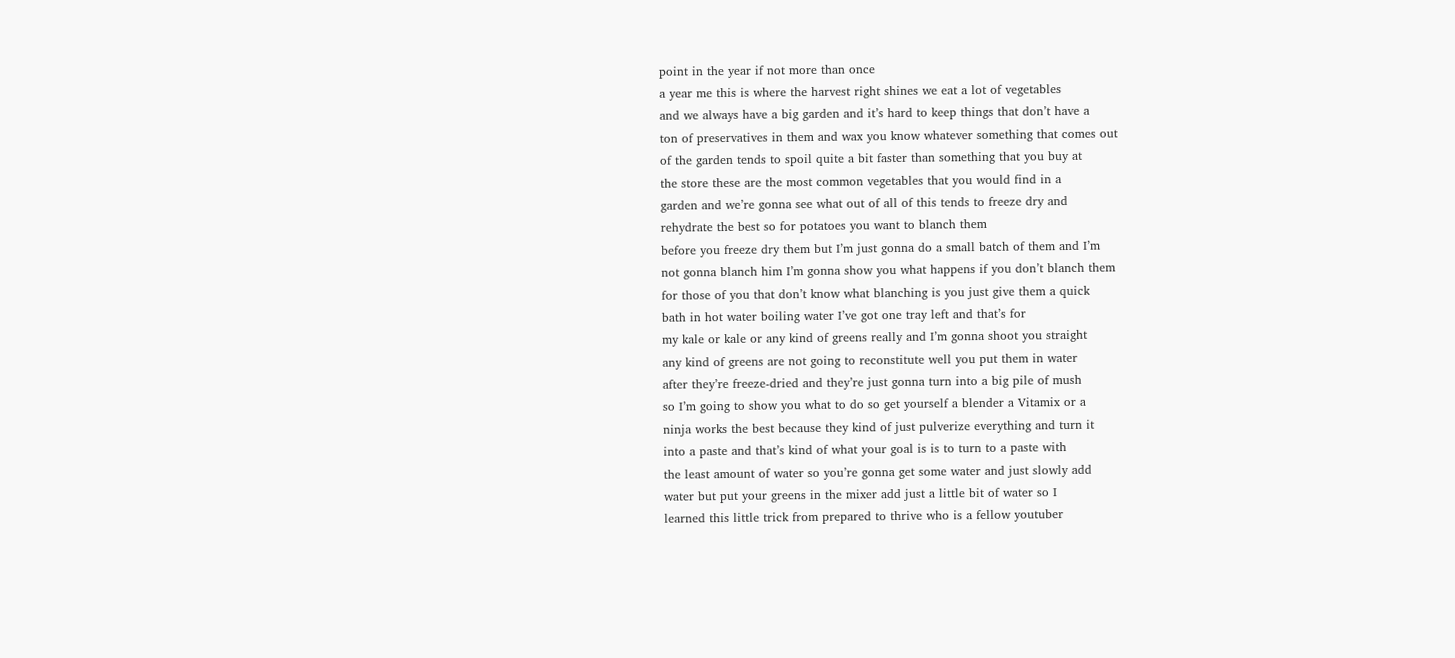point in the year if not more than once
a year me this is where the harvest right shines we eat a lot of vegetables
and we always have a big garden and it’s hard to keep things that don’t have a
ton of preservatives in them and wax you know whatever something that comes out
of the garden tends to spoil quite a bit faster than something that you buy at
the store these are the most common vegetables that you would find in a
garden and we’re gonna see what out of all of this tends to freeze dry and
rehydrate the best so for potatoes you want to blanch them
before you freeze dry them but I’m just gonna do a small batch of them and I’m
not gonna blanch him I’m gonna show you what happens if you don’t blanch them
for those of you that don’t know what blanching is you just give them a quick
bath in hot water boiling water I’ve got one tray left and that’s for
my kale or kale or any kind of greens really and I’m gonna shoot you straight
any kind of greens are not going to reconstitute well you put them in water
after they’re freeze-dried and they’re just gonna turn into a big pile of mush
so I’m going to show you what to do so get yourself a blender a Vitamix or a
ninja works the best because they kind of just pulverize everything and turn it
into a paste and that’s kind of what your goal is is to turn to a paste with
the least amount of water so you’re gonna get some water and just slowly add
water but put your greens in the mixer add just a little bit of water so I
learned this little trick from prepared to thrive who is a fellow youtuber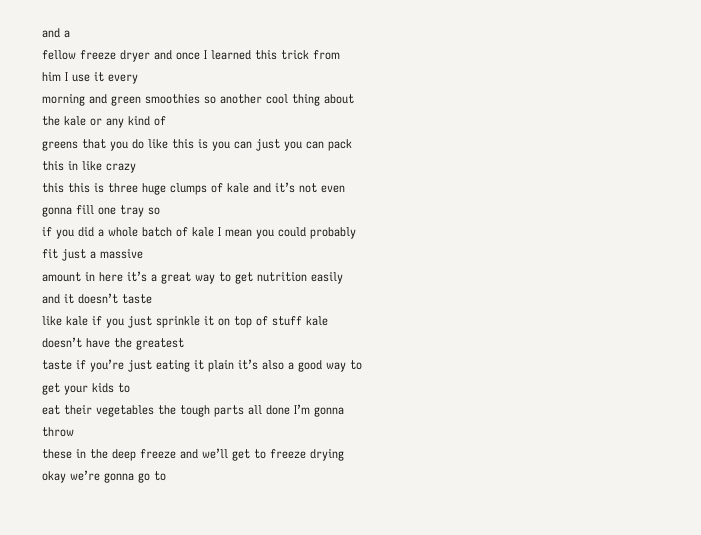and a
fellow freeze dryer and once I learned this trick from him I use it every
morning and green smoothies so another cool thing about the kale or any kind of
greens that you do like this is you can just you can pack this in like crazy
this this is three huge clumps of kale and it’s not even gonna fill one tray so
if you did a whole batch of kale I mean you could probably fit just a massive
amount in here it’s a great way to get nutrition easily and it doesn’t taste
like kale if you just sprinkle it on top of stuff kale doesn’t have the greatest
taste if you’re just eating it plain it’s also a good way to get your kids to
eat their vegetables the tough parts all done I’m gonna throw
these in the deep freeze and we’ll get to freeze drying okay we’re gonna go to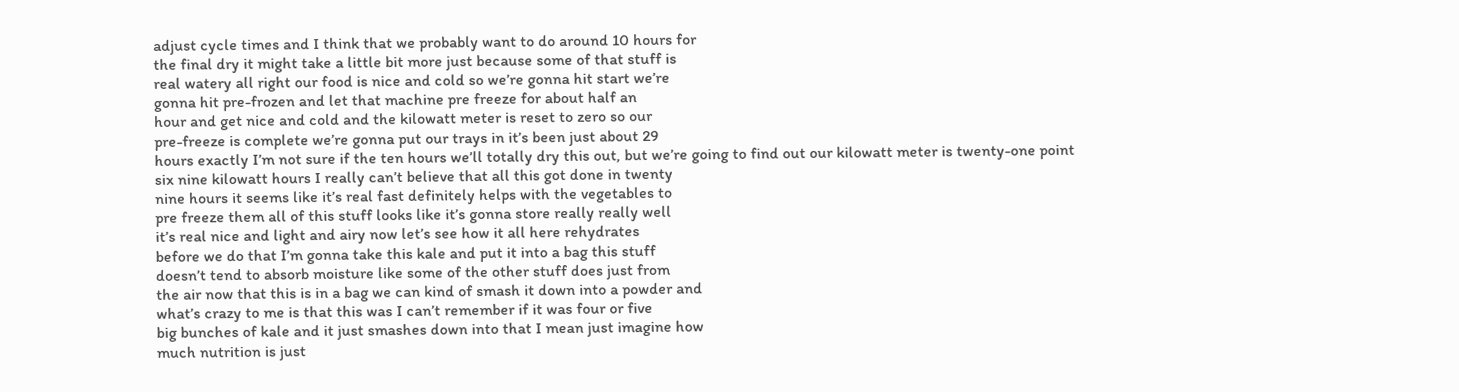adjust cycle times and I think that we probably want to do around 10 hours for
the final dry it might take a little bit more just because some of that stuff is
real watery all right our food is nice and cold so we’re gonna hit start we’re
gonna hit pre-frozen and let that machine pre freeze for about half an
hour and get nice and cold and the kilowatt meter is reset to zero so our
pre-freeze is complete we’re gonna put our trays in it’s been just about 29
hours exactly I’m not sure if the ten hours we’ll totally dry this out, but we’re going to find out our kilowatt meter is twenty-one point
six nine kilowatt hours I really can’t believe that all this got done in twenty
nine hours it seems like it’s real fast definitely helps with the vegetables to
pre freeze them all of this stuff looks like it’s gonna store really really well
it’s real nice and light and airy now let’s see how it all here rehydrates
before we do that I’m gonna take this kale and put it into a bag this stuff
doesn’t tend to absorb moisture like some of the other stuff does just from
the air now that this is in a bag we can kind of smash it down into a powder and
what’s crazy to me is that this was I can’t remember if it was four or five
big bunches of kale and it just smashes down into that I mean just imagine how
much nutrition is just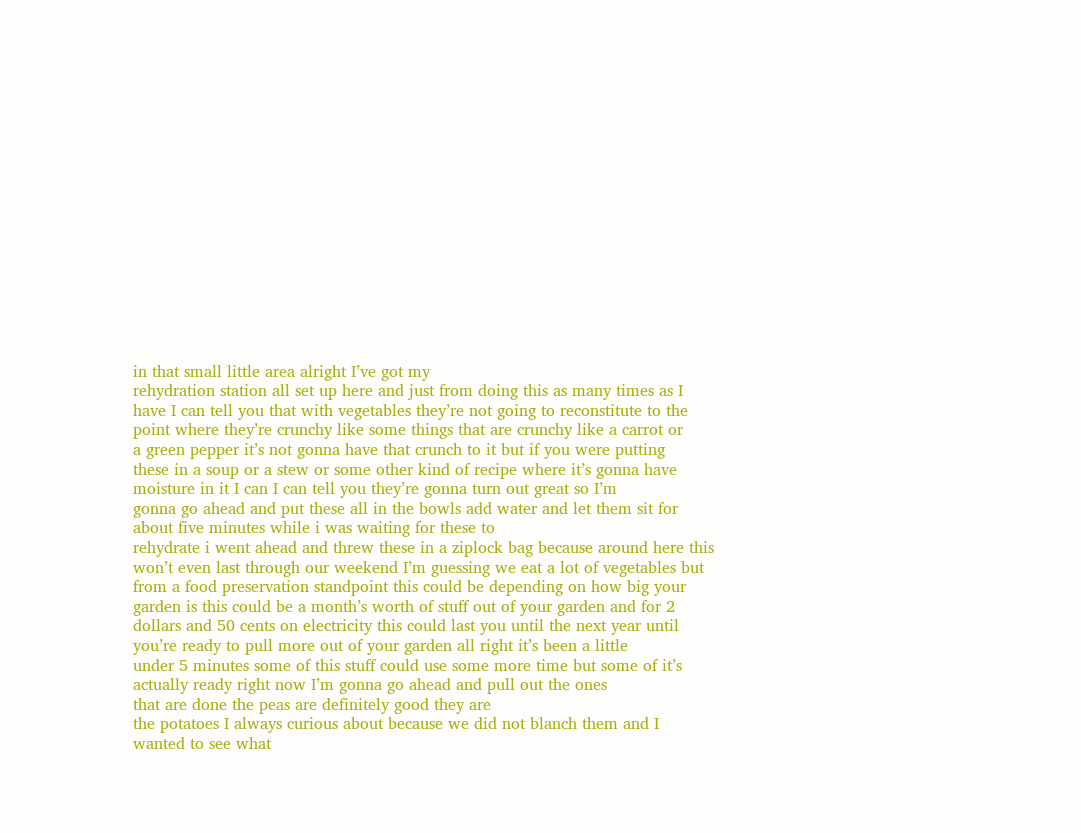in that small little area alright I’ve got my
rehydration station all set up here and just from doing this as many times as I
have I can tell you that with vegetables they’re not going to reconstitute to the
point where they’re crunchy like some things that are crunchy like a carrot or
a green pepper it’s not gonna have that crunch to it but if you were putting
these in a soup or a stew or some other kind of recipe where it’s gonna have
moisture in it I can I can tell you they’re gonna turn out great so I’m
gonna go ahead and put these all in the bowls add water and let them sit for
about five minutes while i was waiting for these to
rehydrate i went ahead and threw these in a ziplock bag because around here this
won’t even last through our weekend I’m guessing we eat a lot of vegetables but
from a food preservation standpoint this could be depending on how big your
garden is this could be a month’s worth of stuff out of your garden and for 2
dollars and 50 cents on electricity this could last you until the next year until
you’re ready to pull more out of your garden all right it’s been a little
under 5 minutes some of this stuff could use some more time but some of it’s
actually ready right now I’m gonna go ahead and pull out the ones
that are done the peas are definitely good they are
the potatoes I always curious about because we did not blanch them and I
wanted to see what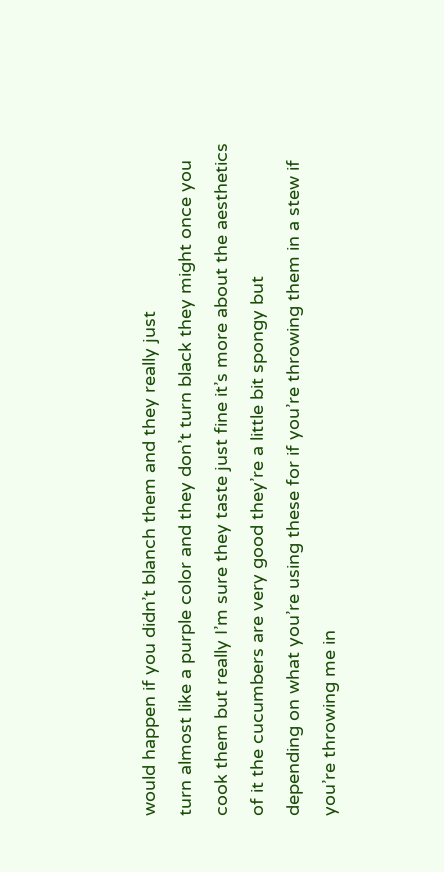would happen if you didn’t blanch them and they really just
turn almost like a purple color and they don’t turn black they might once you
cook them but really I’m sure they taste just fine it’s more about the aesthetics
of it the cucumbers are very good they’re a little bit spongy but
depending on what you’re using these for if you’re throwing them in a stew if
you’re throwing me in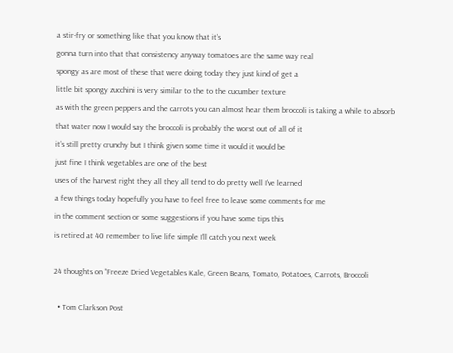a stir-fry or something like that you know that it’s
gonna turn into that that consistency anyway tomatoes are the same way real
spongy as are most of these that were doing today they just kind of get a
little bit spongy zucchini is very similar to the to the cucumber texture
as with the green peppers and the carrots you can almost hear them broccoli is taking a while to absorb
that water now I would say the broccoli is probably the worst out of all of it
it’s still pretty crunchy but I think given some time it would it would be
just fine I think vegetables are one of the best
uses of the harvest right they all they all tend to do pretty well I’ve learned
a few things today hopefully you have to feel free to leave some comments for me
in the comment section or some suggestions if you have some tips this
is retired at 40 remember to live life simple I’ll catch you next week

24 thoughts on “Freeze Dried Vegetables Kale, Green Beans, Tomato, Potatoes, Carrots, Broccoli

  • Tom Clarkson Post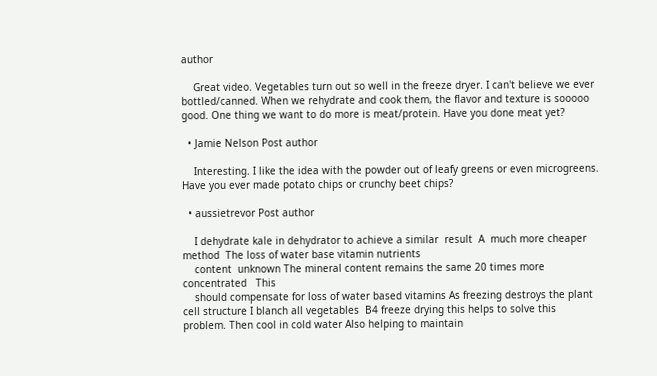author

    Great video. Vegetables turn out so well in the freeze dryer. I can't believe we ever bottled/canned. When we rehydrate and cook them, the flavor and texture is sooooo good. One thing we want to do more is meat/protein. Have you done meat yet?

  • Jamie Nelson Post author

    Interesting. I like the idea with the powder out of leafy greens or even microgreens. Have you ever made potato chips or crunchy beet chips?

  • aussietrevor Post author

    I dehydrate kale in dehydrator to achieve a similar  result  A  much more cheaper method  The loss of water base vitamin nutrients
    content  unknown The mineral content remains the same 20 times more concentrated   This
    should compensate for loss of water based vitamins As freezing destroys the plant cell structure I blanch all vegetables  B4 freeze drying this helps to solve this problem. Then cool in cold water Also helping to maintain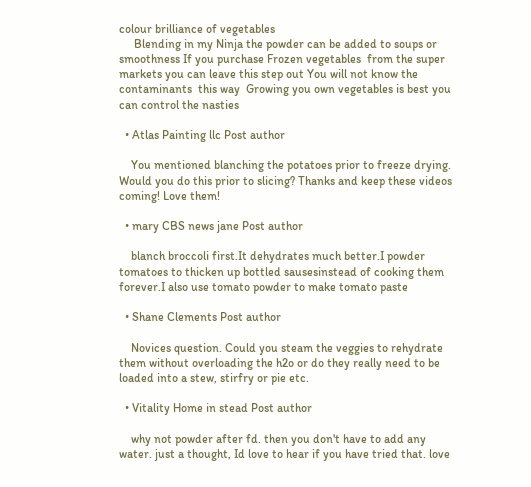colour brilliance of vegetables
     Blending in my Ninja the powder can be added to soups or smoothness If you purchase Frozen vegetables  from the super markets you can leave this step out You will not know the contaminants  this way  Growing you own vegetables is best you can control the nasties

  • Atlas Painting llc Post author

    You mentioned blanching the potatoes prior to freeze drying. Would you do this prior to slicing? Thanks and keep these videos coming! Love them!

  • mary CBS news jane Post author

    blanch broccoli first.It dehydrates much better.I powder tomatoes to thicken up bottled sausesinstead of cooking them forever.I also use tomato powder to make tomato paste

  • Shane Clements Post author

    Novices question. Could you steam the veggies to rehydrate them without overloading the h2o or do they really need to be loaded into a stew, stirfry or pie etc.

  • Vitality Home in stead Post author

    why not powder after fd. then you don't have to add any water. just a thought, Id love to hear if you have tried that. love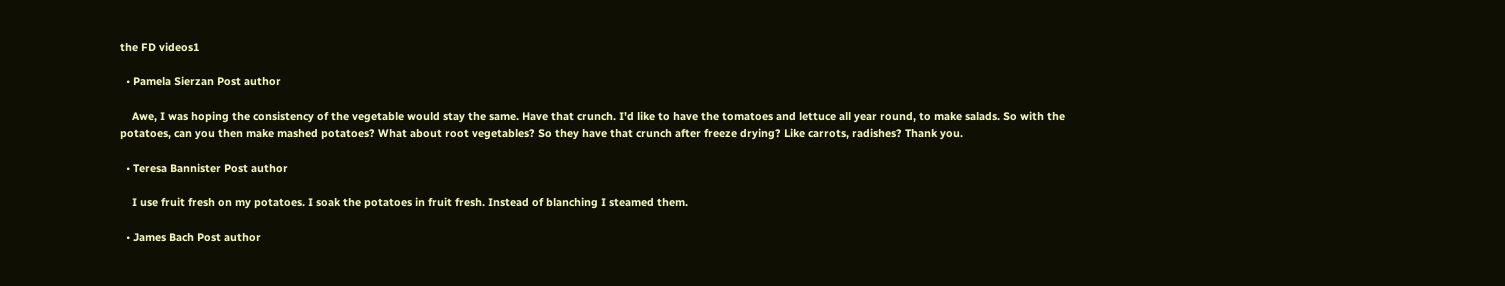the FD videos1

  • Pamela Sierzan Post author

    Awe, I was hoping the consistency of the vegetable would stay the same. Have that crunch. I'd like to have the tomatoes and lettuce all year round, to make salads. So with the potatoes, can you then make mashed potatoes? What about root vegetables? So they have that crunch after freeze drying? Like carrots, radishes? Thank you.

  • Teresa Bannister Post author

    I use fruit fresh on my potatoes. I soak the potatoes in fruit fresh. Instead of blanching I steamed them.

  • James Bach Post author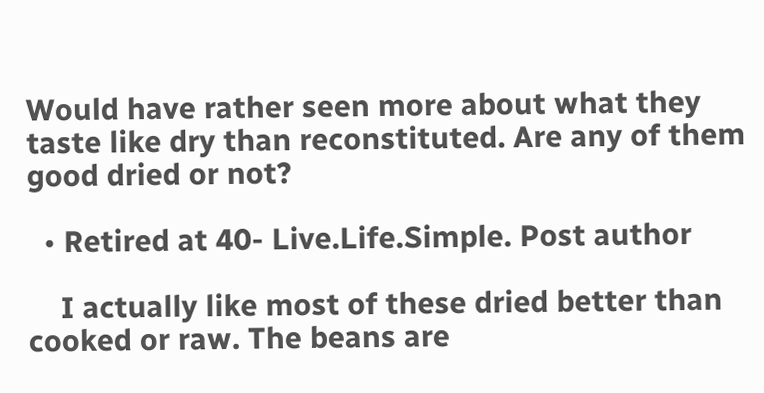Would have rather seen more about what they taste like dry than reconstituted. Are any of them good dried or not?

  • Retired at 40- Live.Life.Simple. Post author

    I actually like most of these dried better than cooked or raw. The beans are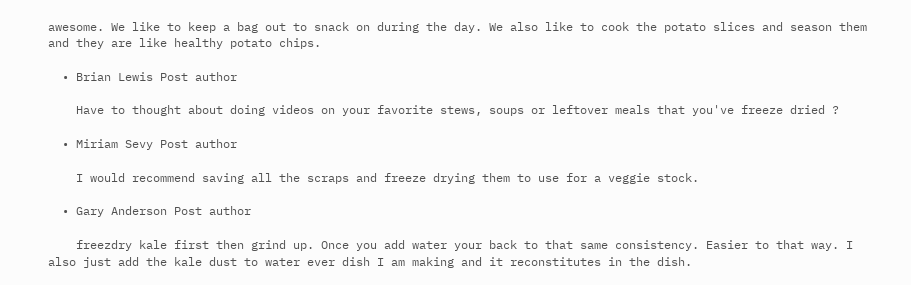awesome. We like to keep a bag out to snack on during the day. We also like to cook the potato slices and season them and they are like healthy potato chips.

  • Brian Lewis Post author

    Have to thought about doing videos on your favorite stews, soups or leftover meals that you've freeze dried ?

  • Miriam Sevy Post author

    I would recommend saving all the scraps and freeze drying them to use for a veggie stock.

  • Gary Anderson Post author

    freezdry kale first then grind up. Once you add water your back to that same consistency. Easier to that way. I also just add the kale dust to water ever dish I am making and it reconstitutes in the dish.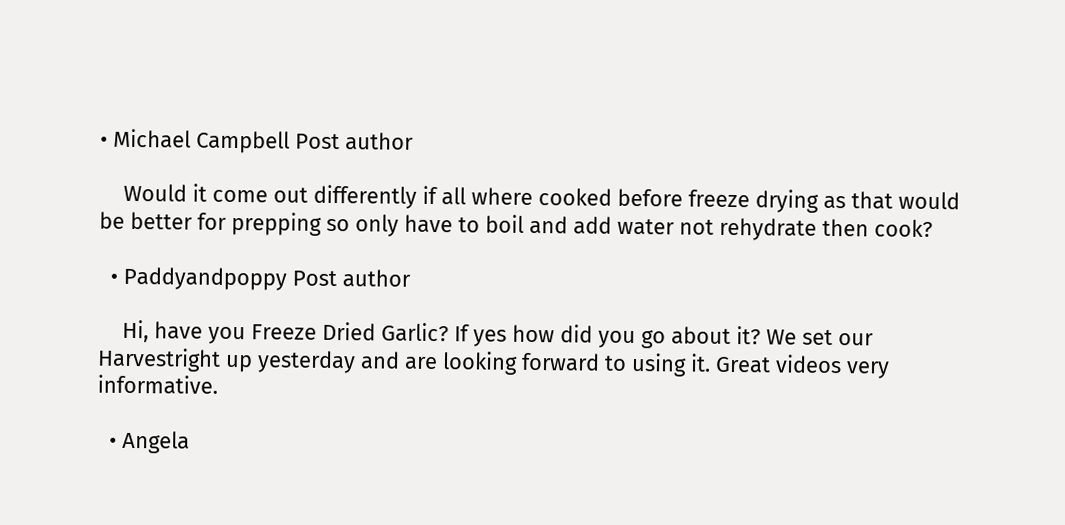• Michael Campbell Post author

    Would it come out differently if all where cooked before freeze drying as that would be better for prepping so only have to boil and add water not rehydrate then cook?

  • Paddyandpoppy Post author

    Hi, have you Freeze Dried Garlic? If yes how did you go about it? We set our Harvestright up yesterday and are looking forward to using it. Great videos very informative.

  • Angela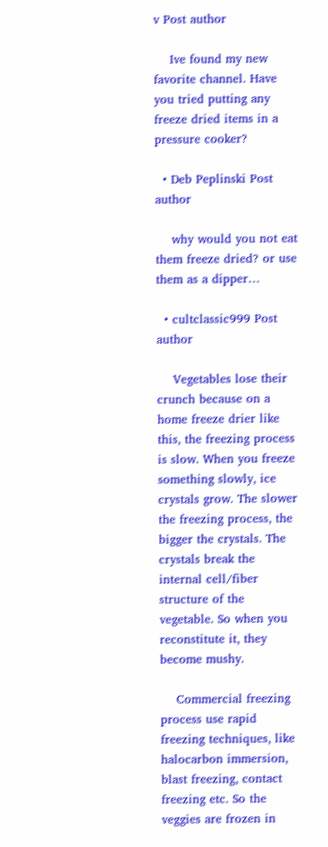v Post author

    Ive found my new favorite channel. Have you tried putting any freeze dried items in a pressure cooker?

  • Deb Peplinski Post author

    why would you not eat them freeze dried? or use them as a dipper…

  • cultclassic999 Post author

    Vegetables lose their crunch because on a home freeze drier like this, the freezing process is slow. When you freeze something slowly, ice crystals grow. The slower the freezing process, the bigger the crystals. The crystals break the internal cell/fiber structure of the vegetable. So when you reconstitute it, they become mushy.

    Commercial freezing process use rapid freezing techniques, like halocarbon immersion, blast freezing, contact freezing etc. So the veggies are frozen in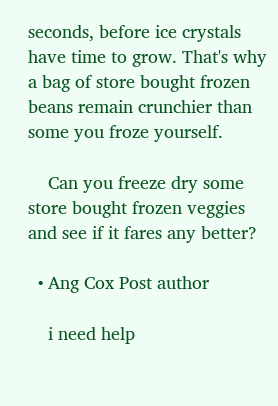seconds, before ice crystals have time to grow. That's why a bag of store bought frozen beans remain crunchier than some you froze yourself.

    Can you freeze dry some store bought frozen veggies and see if it fares any better?

  • Ang Cox Post author

    i need help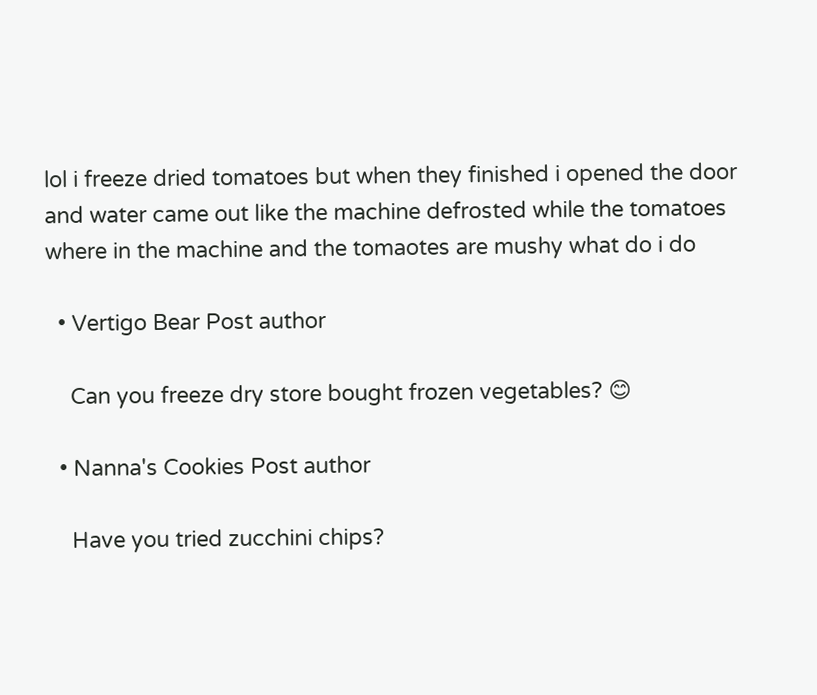lol i freeze dried tomatoes but when they finished i opened the door and water came out like the machine defrosted while the tomatoes where in the machine and the tomaotes are mushy what do i do

  • Vertigo Bear Post author

    Can you freeze dry store bought frozen vegetables? 😊

  • Nanna's Cookies Post author

    Have you tried zucchini chips?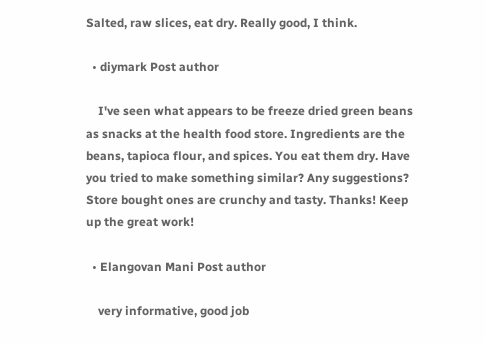Salted, raw slices, eat dry. Really good, I think.

  • diymark Post author

    I've seen what appears to be freeze dried green beans as snacks at the health food store. Ingredients are the beans, tapioca flour, and spices. You eat them dry. Have you tried to make something similar? Any suggestions? Store bought ones are crunchy and tasty. Thanks! Keep up the great work!

  • Elangovan Mani Post author

    very informative, good job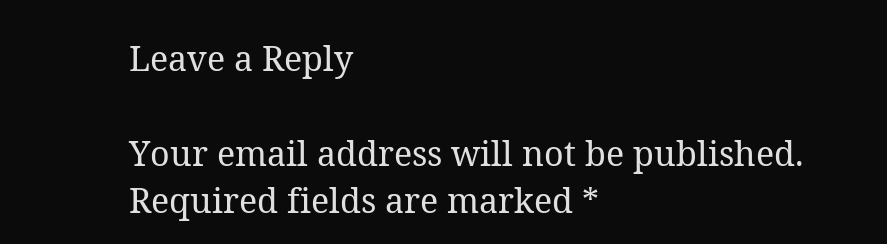Leave a Reply

Your email address will not be published. Required fields are marked *